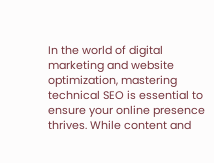In the world of digital marketing and website optimization, mastering technical SEO is essential to ensure your online presence thrives. While content and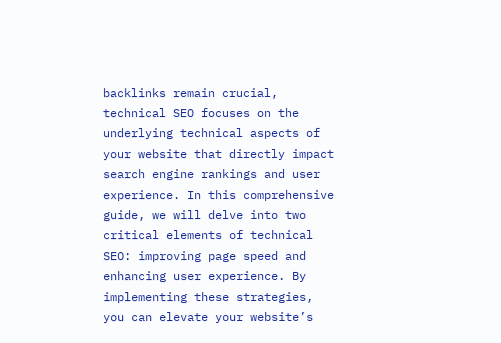backlinks remain crucial, technical SEO focuses on the underlying technical aspects of your website that directly impact search engine rankings and user experience. In this comprehensive guide, we will delve into two critical elements of technical SEO: improving page speed and enhancing user experience. By implementing these strategies, you can elevate your website’s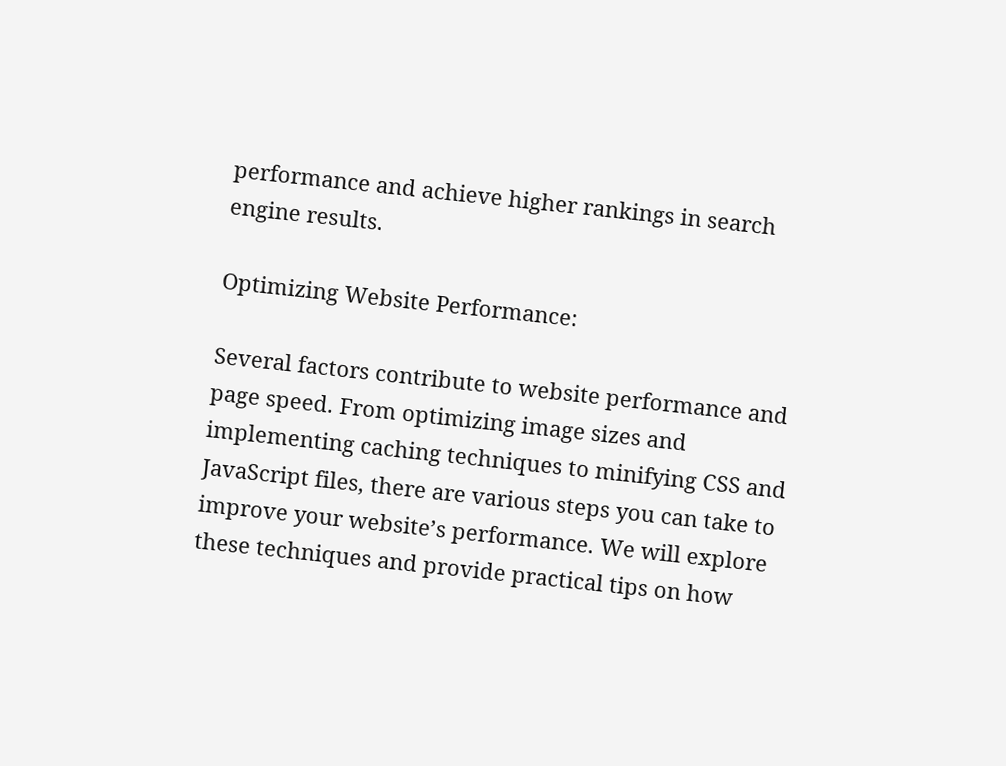performance and achieve higher rankings in search engine results.

Optimizing Website Performance:

Several factors contribute to website performance and page speed. From optimizing image sizes and implementing caching techniques to minifying CSS and JavaScript files, there are various steps you can take to improve your website’s performance. We will explore these techniques and provide practical tips on how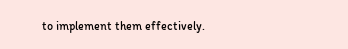to implement them effectively.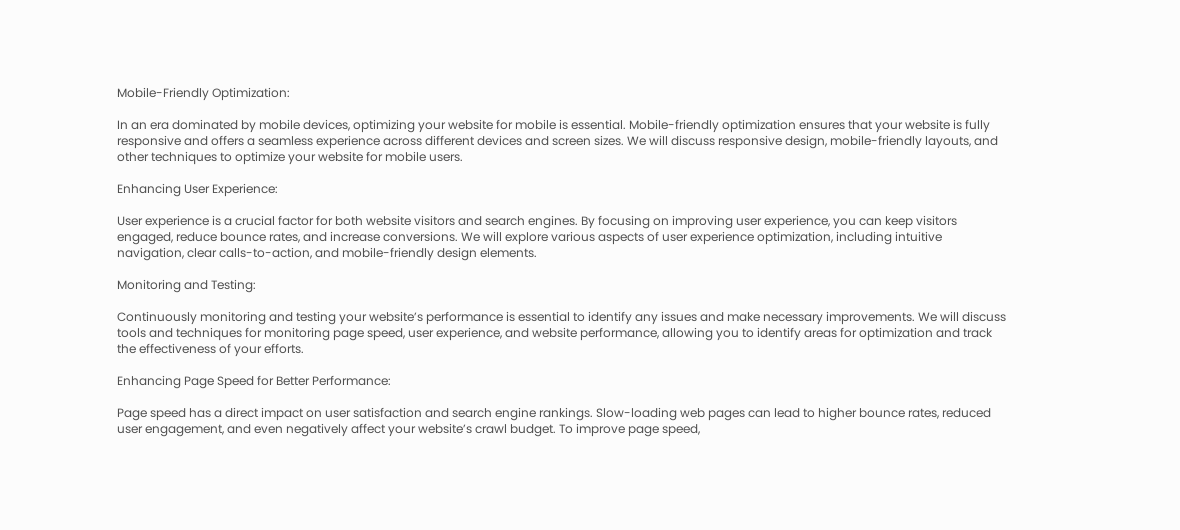Mobile-Friendly Optimization:

In an era dominated by mobile devices, optimizing your website for mobile is essential. Mobile-friendly optimization ensures that your website is fully responsive and offers a seamless experience across different devices and screen sizes. We will discuss responsive design, mobile-friendly layouts, and other techniques to optimize your website for mobile users.

Enhancing User Experience:

User experience is a crucial factor for both website visitors and search engines. By focusing on improving user experience, you can keep visitors engaged, reduce bounce rates, and increase conversions. We will explore various aspects of user experience optimization, including intuitive navigation, clear calls-to-action, and mobile-friendly design elements.

Monitoring and Testing:

Continuously monitoring and testing your website’s performance is essential to identify any issues and make necessary improvements. We will discuss tools and techniques for monitoring page speed, user experience, and website performance, allowing you to identify areas for optimization and track the effectiveness of your efforts.

Enhancing Page Speed for Better Performance:

Page speed has a direct impact on user satisfaction and search engine rankings. Slow-loading web pages can lead to higher bounce rates, reduced user engagement, and even negatively affect your website’s crawl budget. To improve page speed,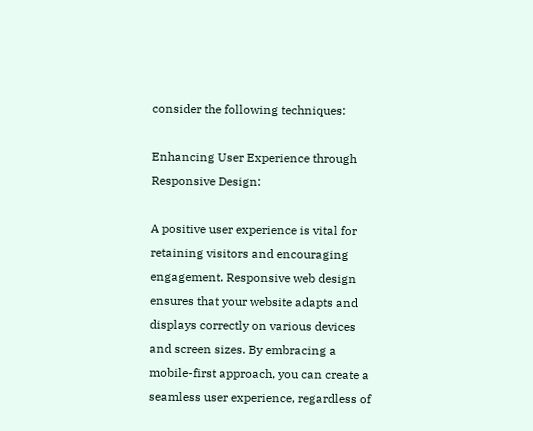consider the following techniques:

Enhancing User Experience through Responsive Design:

A positive user experience is vital for retaining visitors and encouraging engagement. Responsive web design ensures that your website adapts and displays correctly on various devices and screen sizes. By embracing a mobile-first approach, you can create a seamless user experience, regardless of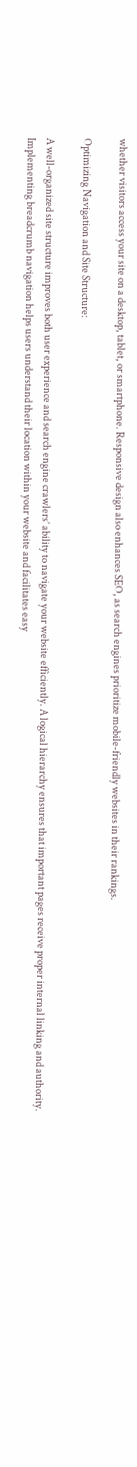whether visitors access your site on a desktop, tablet, or smartphone. Responsive design also enhances SEO, as search engines prioritize mobile-friendly websites in their rankings.

Optimizing Navigation and Site Structure:

A well-organized site structure improves both user experience and search engine crawlers’ ability to navigate your website efficiently. A logical hierarchy ensures that important pages receive proper internal linking and authority. Implementing breadcrumb navigation helps users understand their location within your website and facilitates easy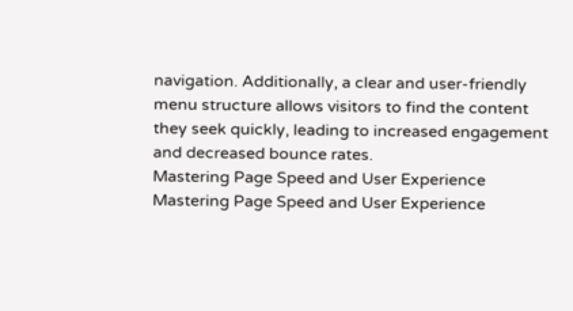navigation. Additionally, a clear and user-friendly menu structure allows visitors to find the content they seek quickly, leading to increased engagement and decreased bounce rates.
Mastering Page Speed and User Experience
Mastering Page Speed and User Experience